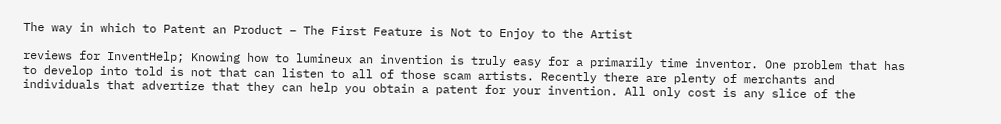The way in which to Patent an Product – The First Feature is Not to Enjoy to the Artist

reviews for InventHelp; Knowing how to lumineux an invention is truly easy for a primarily time inventor. One problem that has to develop into told is not that can listen to all of those scam artists. Recently there are plenty of merchants and individuals that advertize that they can help you obtain a patent for your invention. All only cost is any slice of the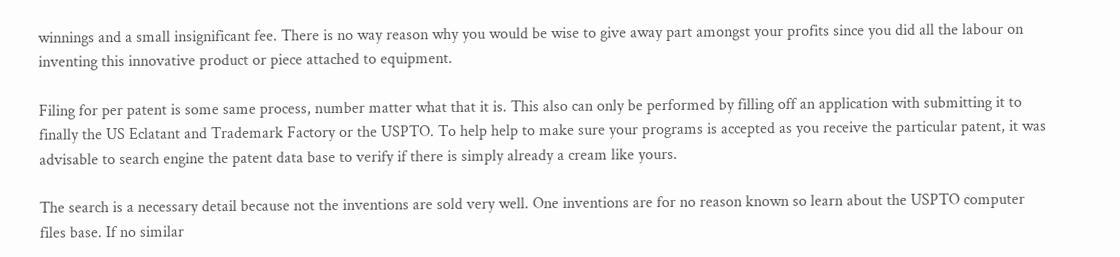winnings and a small insignificant fee. There is no way reason why you would be wise to give away part amongst your profits since you did all the labour on inventing this innovative product or piece attached to equipment.

Filing for per patent is some same process, number matter what that it is. This also can only be performed by filling off an application with submitting it to finally the US Eclatant and Trademark Factory or the USPTO. To help help to make sure your programs is accepted as you receive the particular patent, it was advisable to search engine the patent data base to verify if there is simply already a cream like yours.

The search is a necessary detail because not the inventions are sold very well. One inventions are for no reason known so learn about the USPTO computer files base. If no similar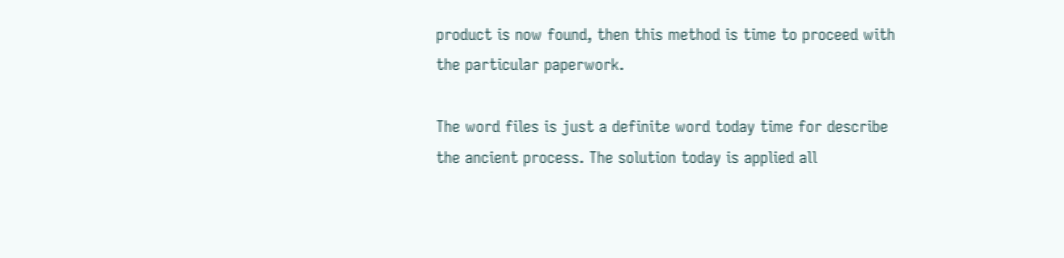product is now found, then this method is time to proceed with the particular paperwork.

The word files is just a definite word today time for describe the ancient process. The solution today is applied all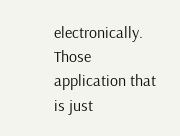electronically. Those application that is just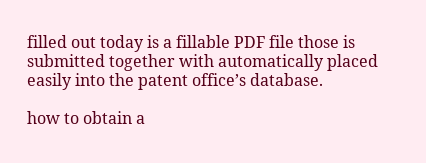filled out today is a fillable PDF file those is submitted together with automatically placed easily into the patent office’s database.

how to obtain a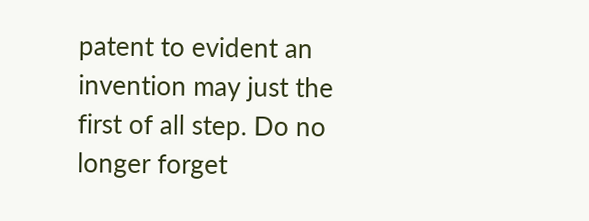patent to evident an invention may just the first of all step. Do no longer forget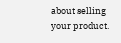about selling your product.